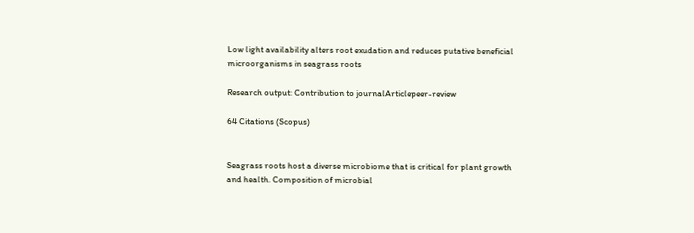Low light availability alters root exudation and reduces putative beneficial microorganisms in seagrass roots

Research output: Contribution to journalArticlepeer-review

64 Citations (Scopus)


Seagrass roots host a diverse microbiome that is critical for plant growth and health. Composition of microbial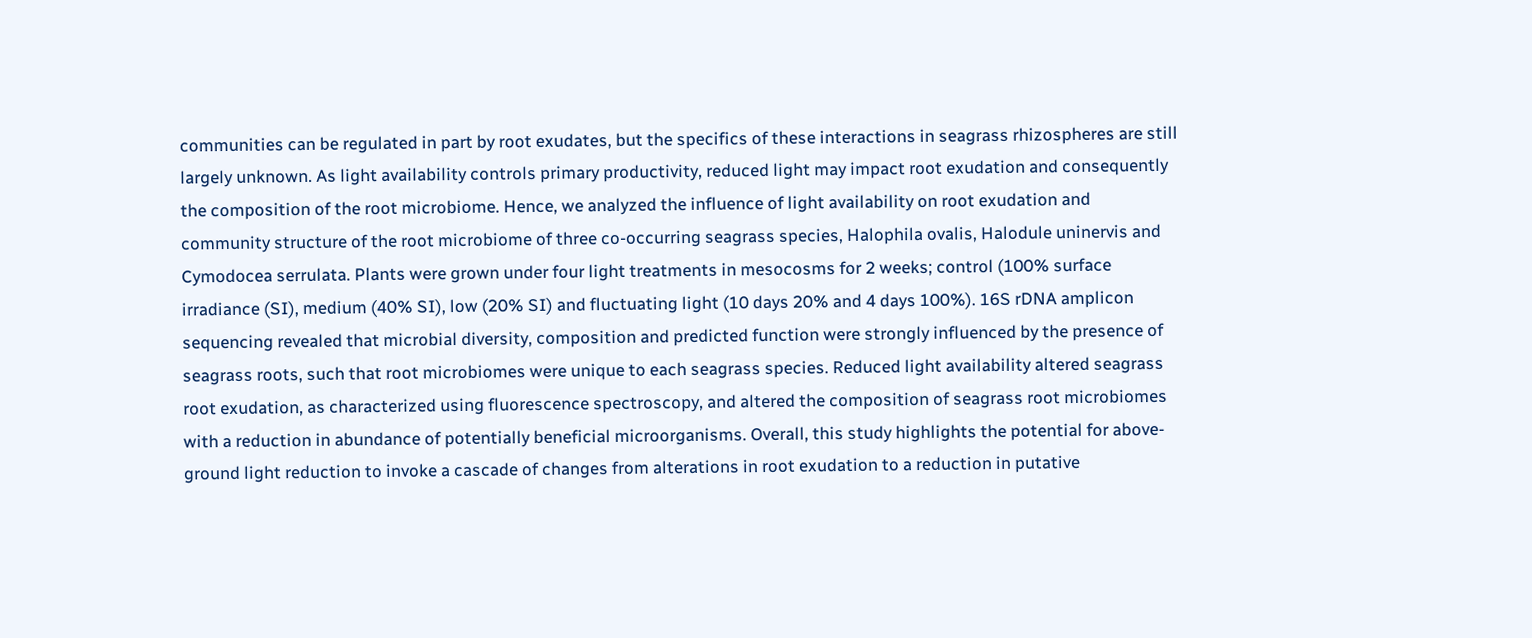communities can be regulated in part by root exudates, but the specifics of these interactions in seagrass rhizospheres are still largely unknown. As light availability controls primary productivity, reduced light may impact root exudation and consequently the composition of the root microbiome. Hence, we analyzed the influence of light availability on root exudation and community structure of the root microbiome of three co-occurring seagrass species, Halophila ovalis, Halodule uninervis and Cymodocea serrulata. Plants were grown under four light treatments in mesocosms for 2 weeks; control (100% surface irradiance (SI), medium (40% SI), low (20% SI) and fluctuating light (10 days 20% and 4 days 100%). 16S rDNA amplicon sequencing revealed that microbial diversity, composition and predicted function were strongly influenced by the presence of seagrass roots, such that root microbiomes were unique to each seagrass species. Reduced light availability altered seagrass root exudation, as characterized using fluorescence spectroscopy, and altered the composition of seagrass root microbiomes with a reduction in abundance of potentially beneficial microorganisms. Overall, this study highlights the potential for above-ground light reduction to invoke a cascade of changes from alterations in root exudation to a reduction in putative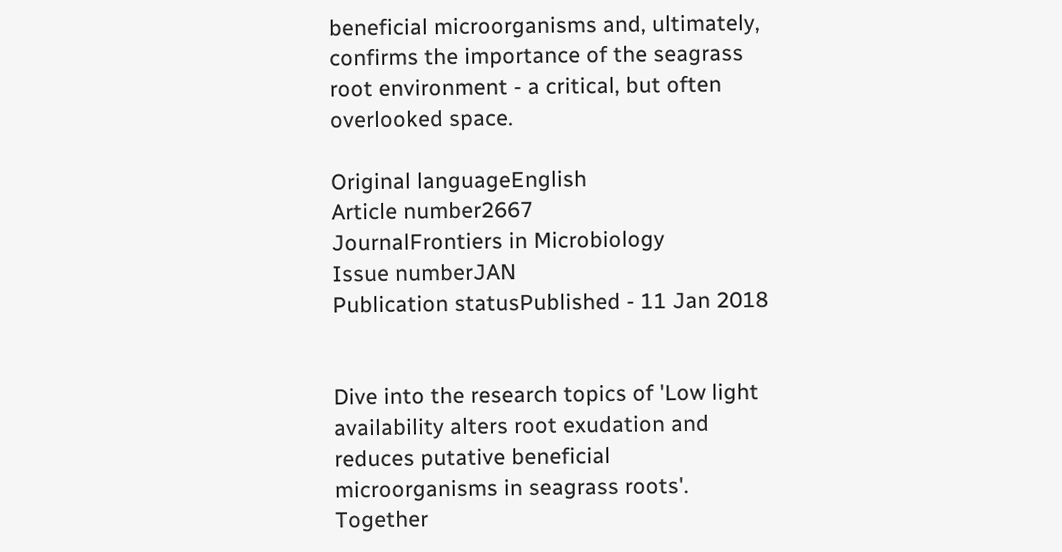beneficial microorganisms and, ultimately, confirms the importance of the seagrass root environment - a critical, but often overlooked space.

Original languageEnglish
Article number2667
JournalFrontiers in Microbiology
Issue numberJAN
Publication statusPublished - 11 Jan 2018


Dive into the research topics of 'Low light availability alters root exudation and reduces putative beneficial microorganisms in seagrass roots'. Together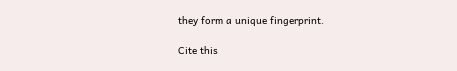they form a unique fingerprint.

Cite this